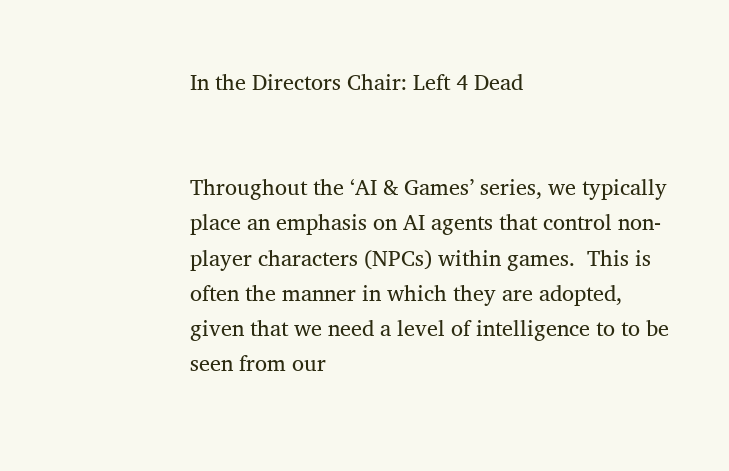In the Directors Chair: Left 4 Dead


Throughout the ‘AI & Games’ series, we typically place an emphasis on AI agents that control non-player characters (NPCs) within games.  This is often the manner in which they are adopted, given that we need a level of intelligence to to be seen from our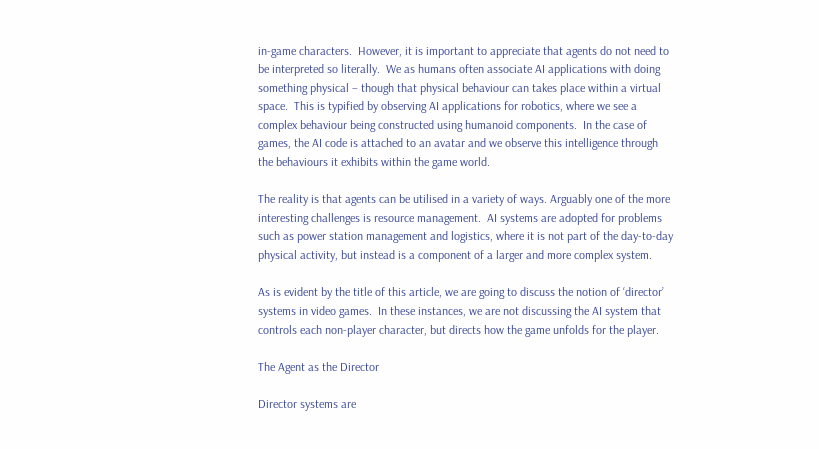in-game characters.  However, it is important to appreciate that agents do not need to be interpreted so literally.  We as humans often associate AI applications with doing something physical – though that physical behaviour can takes place within a virtual space.  This is typified by observing AI applications for robotics, where we see a complex behaviour being constructed using humanoid components.  In the case of games, the AI code is attached to an avatar and we observe this intelligence through the behaviours it exhibits within the game world.

The reality is that agents can be utilised in a variety of ways. Arguably one of the more interesting challenges is resource management.  AI systems are adopted for problems such as power station management and logistics, where it is not part of the day-to-day physical activity, but instead is a component of a larger and more complex system.

As is evident by the title of this article, we are going to discuss the notion of ‘director’ systems in video games.  In these instances, we are not discussing the AI system that controls each non-player character, but directs how the game unfolds for the player.

The Agent as the Director

Director systems are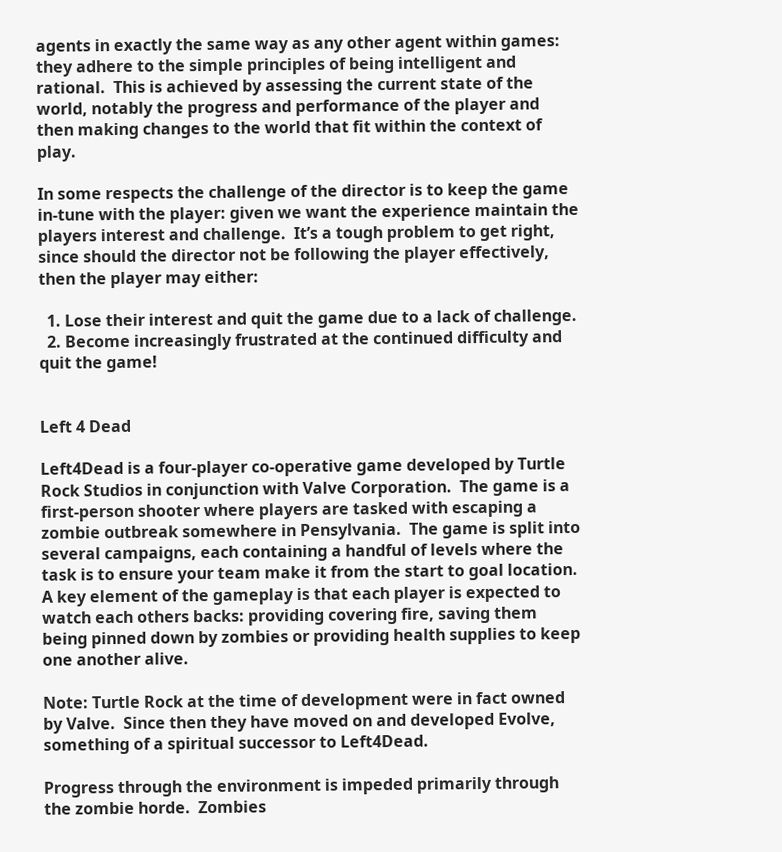agents in exactly the same way as any other agent within games: they adhere to the simple principles of being intelligent and rational.  This is achieved by assessing the current state of the world, notably the progress and performance of the player and then making changes to the world that fit within the context of play.

In some respects the challenge of the director is to keep the game in-tune with the player: given we want the experience maintain the players interest and challenge.  It’s a tough problem to get right, since should the director not be following the player effectively, then the player may either:

  1. Lose their interest and quit the game due to a lack of challenge.
  2. Become increasingly frustrated at the continued difficulty and quit the game!


Left 4 Dead

Left4Dead is a four-player co-operative game developed by Turtle Rock Studios in conjunction with Valve Corporation.  The game is a first-person shooter where players are tasked with escaping a zombie outbreak somewhere in Pensylvania.  The game is split into several campaigns, each containing a handful of levels where the task is to ensure your team make it from the start to goal location. A key element of the gameplay is that each player is expected to watch each others backs: providing covering fire, saving them being pinned down by zombies or providing health supplies to keep one another alive.

Note: Turtle Rock at the time of development were in fact owned by Valve.  Since then they have moved on and developed Evolve, something of a spiritual successor to Left4Dead.

Progress through the environment is impeded primarily through the zombie horde.  Zombies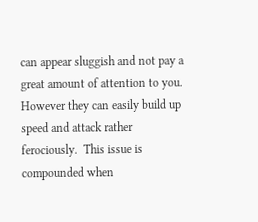can appear sluggish and not pay a great amount of attention to you.  However they can easily build up speed and attack rather ferociously.  This issue is compounded when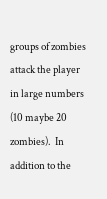groups of zombies attack the player in large numbers (10 maybe 20 zombies).  In addition to the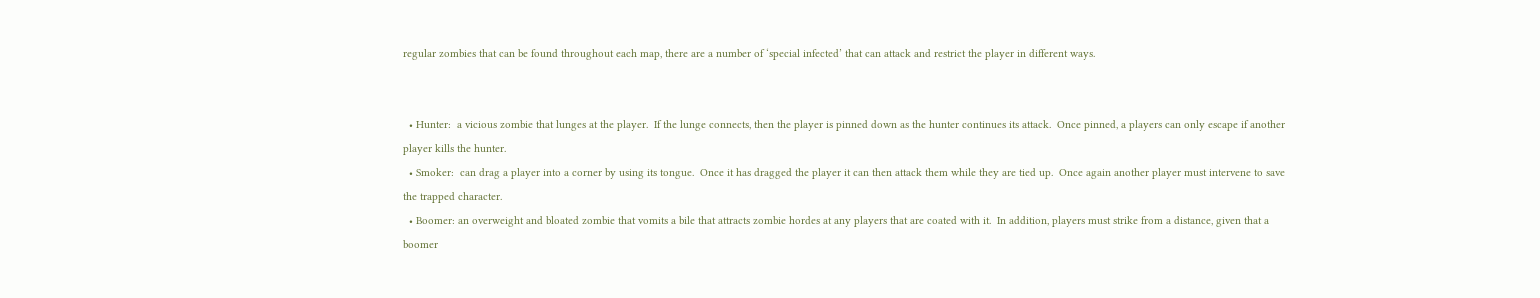regular zombies that can be found throughout each map, there are a number of ‘special infected’ that can attack and restrict the player in different ways.


  • Hunter:  a vicious zombie that lunges at the player.  If the lunge connects, then the player is pinned down as the hunter continues its attack.  Once pinned, a players can only escape if another player kills the hunter.
  • Smoker:  can drag a player into a corner by using its tongue.  Once it has dragged the player it can then attack them while they are tied up.  Once again another player must intervene to save the trapped character.
  • Boomer: an overweight and bloated zombie that vomits a bile that attracts zombie hordes at any players that are coated with it.  In addition, players must strike from a distance, given that a boomer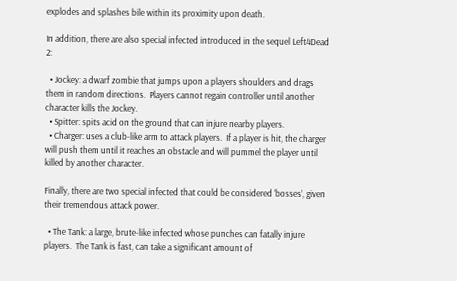explodes and splashes bile within its proximity upon death.

In addition, there are also special infected introduced in the sequel Left4Dead 2:

  • Jockey: a dwarf zombie that jumps upon a players shoulders and drags them in random directions.  Players cannot regain controller until another character kills the Jockey.
  • Spitter: spits acid on the ground that can injure nearby players.
  • Charger: uses a club-like arm to attack players.  If a player is hit, the charger will push them until it reaches an obstacle and will pummel the player until killed by another character.

Finally, there are two special infected that could be considered ‘bosses’, given their tremendous attack power.

  • The Tank: a large, brute-like infected whose punches can fatally injure players.  The Tank is fast, can take a significant amount of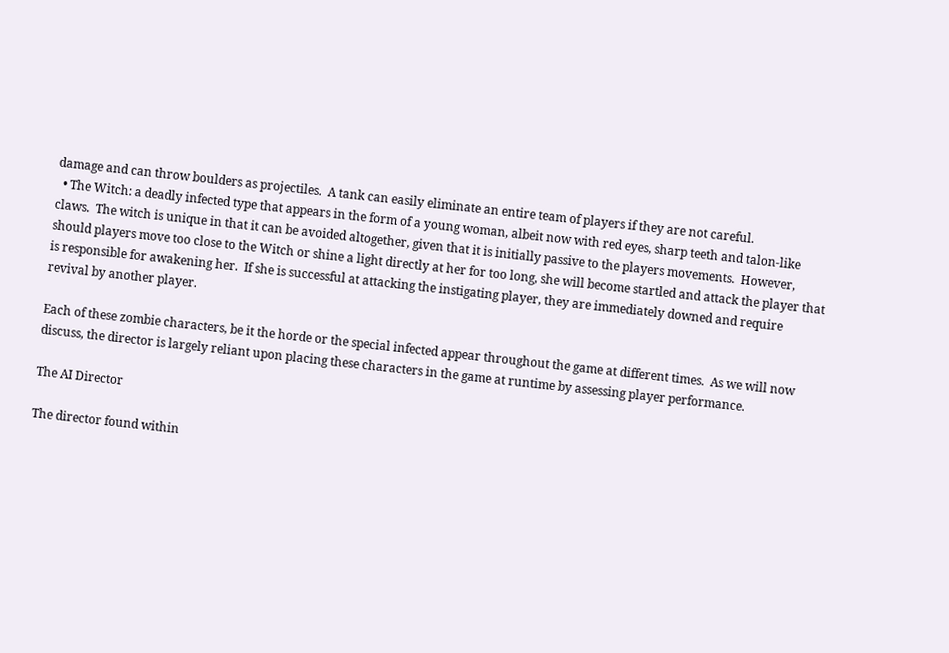damage and can throw boulders as projectiles.  A tank can easily eliminate an entire team of players if they are not careful.
  • The Witch: a deadly infected type that appears in the form of a young woman, albeit now with red eyes, sharp teeth and talon-like claws.  The witch is unique in that it can be avoided altogether, given that it is initially passive to the players movements.  However, should players move too close to the Witch or shine a light directly at her for too long, she will become startled and attack the player that is responsible for awakening her.  If she is successful at attacking the instigating player, they are immediately downed and require revival by another player.

Each of these zombie characters, be it the horde or the special infected appear throughout the game at different times.  As we will now discuss, the director is largely reliant upon placing these characters in the game at runtime by assessing player performance.

The AI Director

The director found within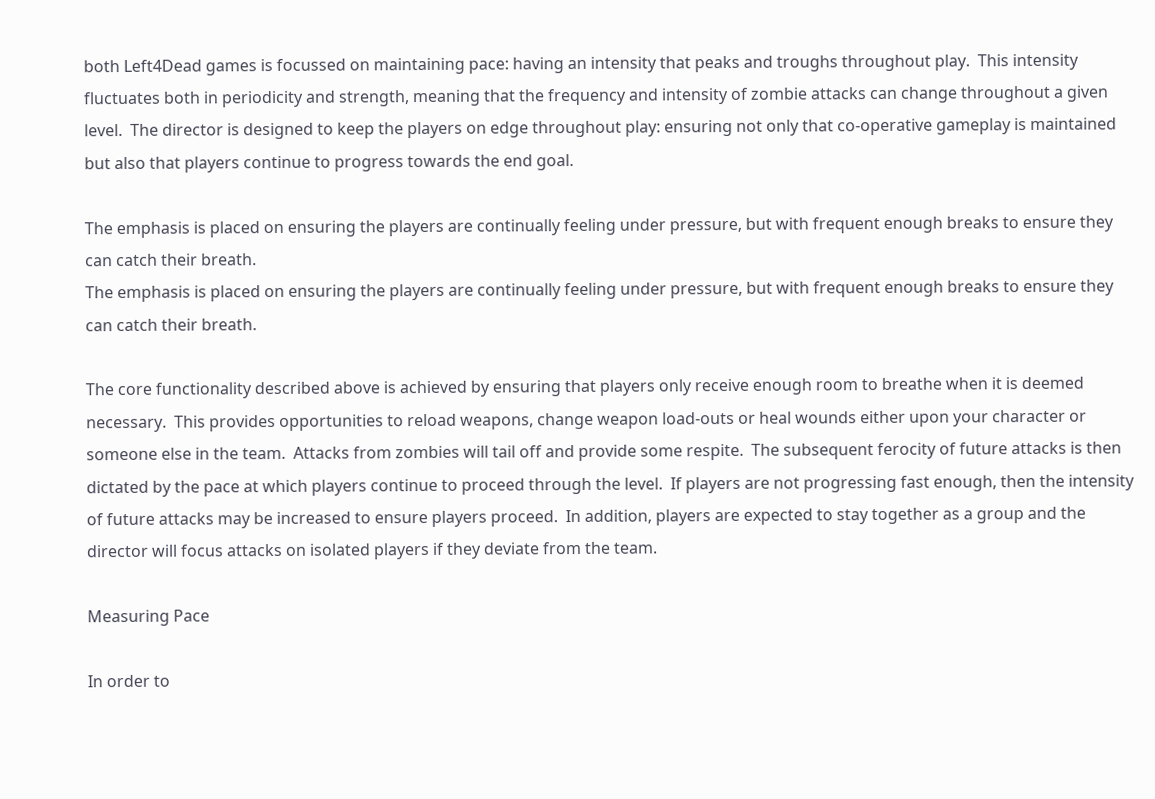both Left4Dead games is focussed on maintaining pace: having an intensity that peaks and troughs throughout play.  This intensity fluctuates both in periodicity and strength, meaning that the frequency and intensity of zombie attacks can change throughout a given level.  The director is designed to keep the players on edge throughout play: ensuring not only that co-operative gameplay is maintained but also that players continue to progress towards the end goal.

The emphasis is placed on ensuring the players are continually feeling under pressure, but with frequent enough breaks to ensure they can catch their breath.
The emphasis is placed on ensuring the players are continually feeling under pressure, but with frequent enough breaks to ensure they can catch their breath.

The core functionality described above is achieved by ensuring that players only receive enough room to breathe when it is deemed necessary.  This provides opportunities to reload weapons, change weapon load-outs or heal wounds either upon your character or someone else in the team.  Attacks from zombies will tail off and provide some respite.  The subsequent ferocity of future attacks is then dictated by the pace at which players continue to proceed through the level.  If players are not progressing fast enough, then the intensity of future attacks may be increased to ensure players proceed.  In addition, players are expected to stay together as a group and the director will focus attacks on isolated players if they deviate from the team.

Measuring Pace

In order to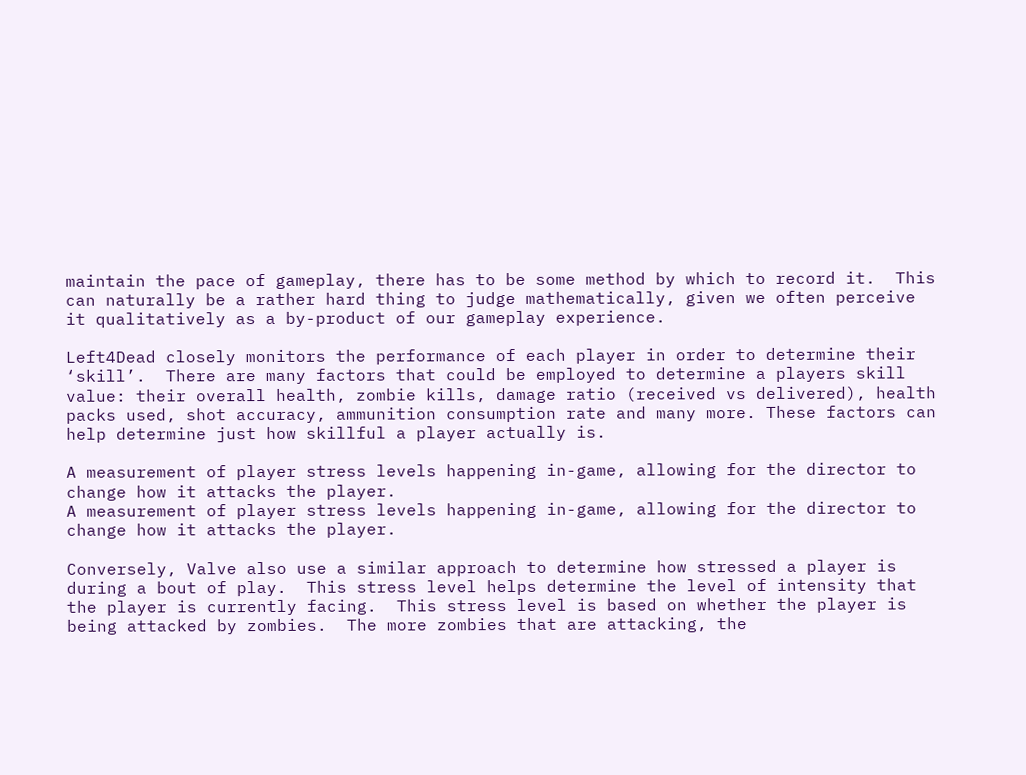maintain the pace of gameplay, there has to be some method by which to record it.  This can naturally be a rather hard thing to judge mathematically, given we often perceive it qualitatively as a by-product of our gameplay experience.

Left4Dead closely monitors the performance of each player in order to determine their ‘skill’.  There are many factors that could be employed to determine a players skill value: their overall health, zombie kills, damage ratio (received vs delivered), health packs used, shot accuracy, ammunition consumption rate and many more. These factors can help determine just how skillful a player actually is.

A measurement of player stress levels happening in-game, allowing for the director to change how it attacks the player.
A measurement of player stress levels happening in-game, allowing for the director to change how it attacks the player.

Conversely, Valve also use a similar approach to determine how stressed a player is during a bout of play.  This stress level helps determine the level of intensity that the player is currently facing.  This stress level is based on whether the player is being attacked by zombies.  The more zombies that are attacking, the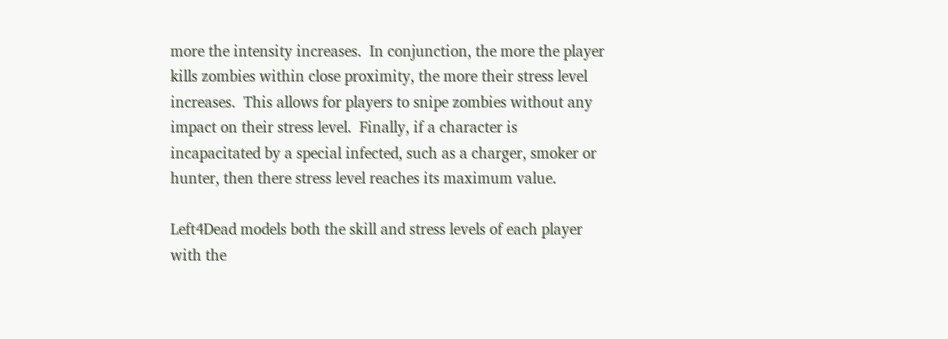more the intensity increases.  In conjunction, the more the player kills zombies within close proximity, the more their stress level increases.  This allows for players to snipe zombies without any impact on their stress level.  Finally, if a character is incapacitated by a special infected, such as a charger, smoker or hunter, then there stress level reaches its maximum value.

Left4Dead models both the skill and stress levels of each player with the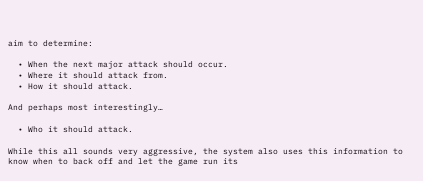aim to determine:

  • When the next major attack should occur.
  • Where it should attack from.
  • How it should attack.

And perhaps most interestingly…

  • Who it should attack.

While this all sounds very aggressive, the system also uses this information to know when to back off and let the game run its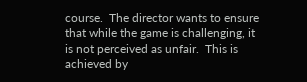course.  The director wants to ensure that while the game is challenging, it is not perceived as unfair.  This is achieved by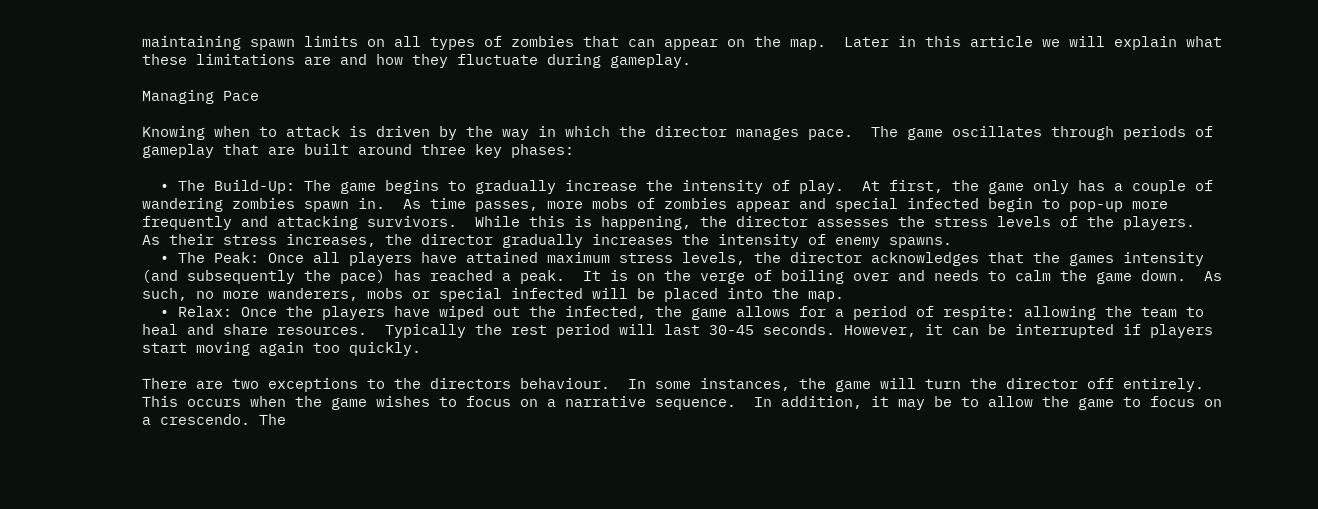maintaining spawn limits on all types of zombies that can appear on the map.  Later in this article we will explain what these limitations are and how they fluctuate during gameplay.

Managing Pace

Knowing when to attack is driven by the way in which the director manages pace.  The game oscillates through periods of gameplay that are built around three key phases:

  • The Build-Up: The game begins to gradually increase the intensity of play.  At first, the game only has a couple of wandering zombies spawn in.  As time passes, more mobs of zombies appear and special infected begin to pop-up more frequently and attacking survivors.  While this is happening, the director assesses the stress levels of the players.  As their stress increases, the director gradually increases the intensity of enemy spawns.
  • The Peak: Once all players have attained maximum stress levels, the director acknowledges that the games intensity (and subsequently the pace) has reached a peak.  It is on the verge of boiling over and needs to calm the game down.  As such, no more wanderers, mobs or special infected will be placed into the map.
  • Relax: Once the players have wiped out the infected, the game allows for a period of respite: allowing the team to heal and share resources.  Typically the rest period will last 30-45 seconds. However, it can be interrupted if players start moving again too quickly.

There are two exceptions to the directors behaviour.  In some instances, the game will turn the director off entirely.  This occurs when the game wishes to focus on a narrative sequence.  In addition, it may be to allow the game to focus on a crescendo. The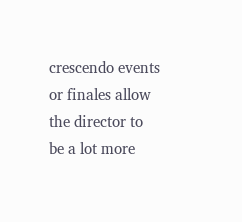crescendo events or finales allow the director to be a lot more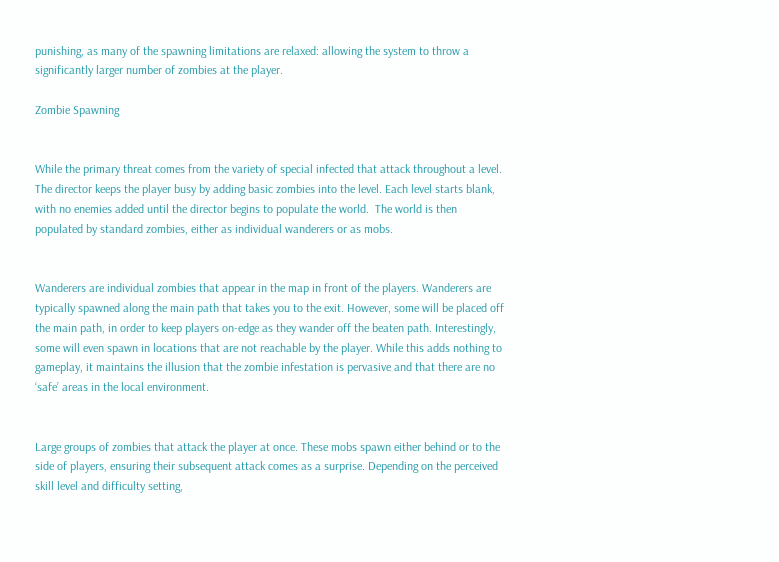punishing, as many of the spawning limitations are relaxed: allowing the system to throw a significantly larger number of zombies at the player.

Zombie Spawning


While the primary threat comes from the variety of special infected that attack throughout a level. The director keeps the player busy by adding basic zombies into the level. Each level starts blank, with no enemies added until the director begins to populate the world.  The world is then populated by standard zombies, either as individual wanderers or as mobs.


Wanderers are individual zombies that appear in the map in front of the players. Wanderers are typically spawned along the main path that takes you to the exit. However, some will be placed off the main path, in order to keep players on-edge as they wander off the beaten path. Interestingly, some will even spawn in locations that are not reachable by the player. While this adds nothing to gameplay, it maintains the illusion that the zombie infestation is pervasive and that there are no ‘safe’ areas in the local environment.


Large groups of zombies that attack the player at once. These mobs spawn either behind or to the side of players, ensuring their subsequent attack comes as a surprise. Depending on the perceived skill level and difficulty setting,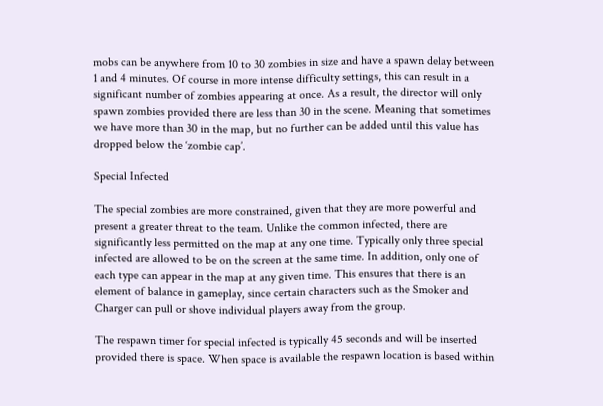mobs can be anywhere from 10 to 30 zombies in size and have a spawn delay between 1 and 4 minutes. Of course in more intense difficulty settings, this can result in a significant number of zombies appearing at once. As a result, the director will only spawn zombies provided there are less than 30 in the scene. Meaning that sometimes we have more than 30 in the map, but no further can be added until this value has dropped below the ‘zombie cap’.

Special Infected

The special zombies are more constrained, given that they are more powerful and present a greater threat to the team. Unlike the common infected, there are significantly less permitted on the map at any one time. Typically only three special infected are allowed to be on the screen at the same time. In addition, only one of each type can appear in the map at any given time. This ensures that there is an element of balance in gameplay, since certain characters such as the Smoker and Charger can pull or shove individual players away from the group.

The respawn timer for special infected is typically 45 seconds and will be inserted provided there is space. When space is available the respawn location is based within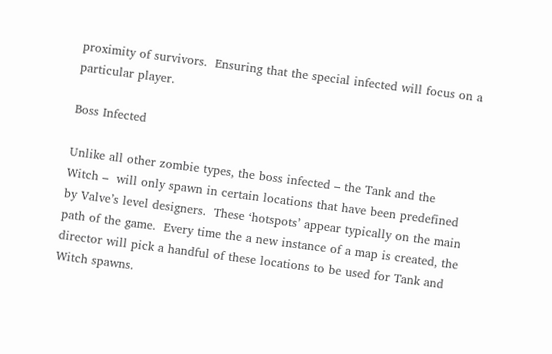proximity of survivors.  Ensuring that the special infected will focus on a particular player.

Boss Infected

Unlike all other zombie types, the boss infected – the Tank and the Witch –  will only spawn in certain locations that have been predefined by Valve’s level designers.  These ‘hotspots’ appear typically on the main path of the game.  Every time the a new instance of a map is created, the director will pick a handful of these locations to be used for Tank and Witch spawns.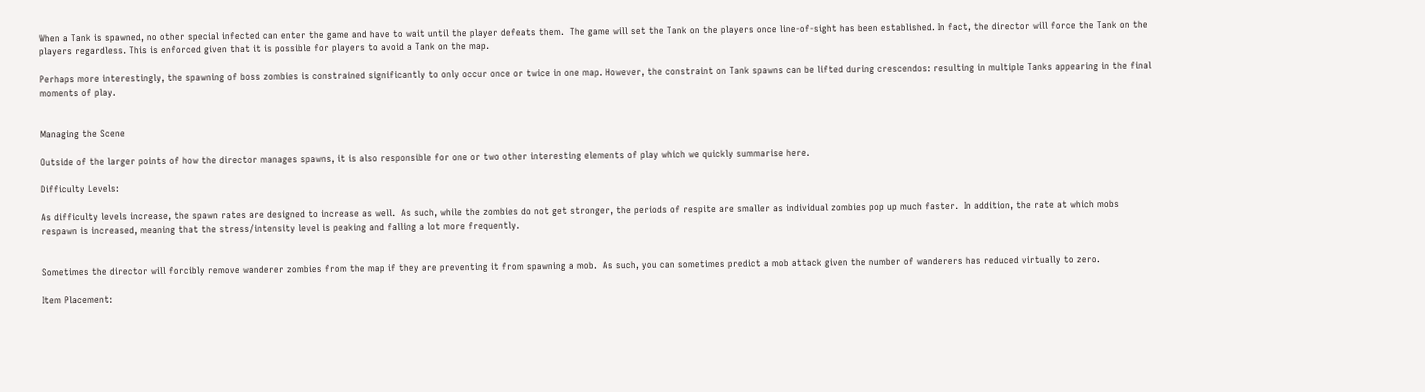When a Tank is spawned, no other special infected can enter the game and have to wait until the player defeats them.  The game will set the Tank on the players once line-of-sight has been established. In fact, the director will force the Tank on the players regardless. This is enforced given that it is possible for players to avoid a Tank on the map.

Perhaps more interestingly, the spawning of boss zombies is constrained significantly to only occur once or twice in one map. However, the constraint on Tank spawns can be lifted during crescendos: resulting in multiple Tanks appearing in the final moments of play.


Managing the Scene

Outside of the larger points of how the director manages spawns, it is also responsible for one or two other interesting elements of play which we quickly summarise here.

Difficulty Levels:

As difficulty levels increase, the spawn rates are designed to increase as well.  As such, while the zombies do not get stronger, the periods of respite are smaller as individual zombies pop up much faster.  In addition, the rate at which mobs respawn is increased, meaning that the stress/intensity level is peaking and falling a lot more frequently.


Sometimes the director will forcibly remove wanderer zombies from the map if they are preventing it from spawning a mob.  As such, you can sometimes predict a mob attack given the number of wanderers has reduced virtually to zero.

Item Placement: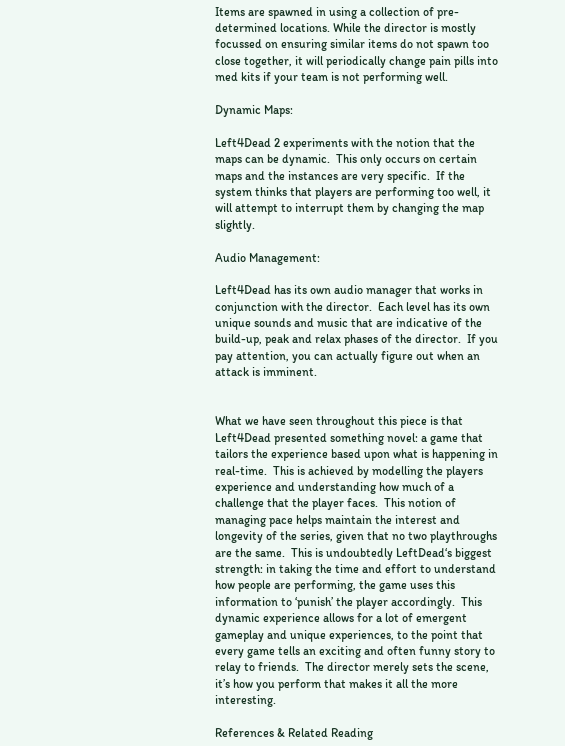Items are spawned in using a collection of pre-determined locations. While the director is mostly focussed on ensuring similar items do not spawn too close together, it will periodically change pain pills into med kits if your team is not performing well.

Dynamic Maps:

Left4Dead 2 experiments with the notion that the maps can be dynamic.  This only occurs on certain maps and the instances are very specific.  If the system thinks that players are performing too well, it will attempt to interrupt them by changing the map slightly.

Audio Management:

Left4Dead has its own audio manager that works in conjunction with the director.  Each level has its own unique sounds and music that are indicative of the build-up, peak and relax phases of the director.  If you pay attention, you can actually figure out when an attack is imminent.


What we have seen throughout this piece is that Left4Dead presented something novel: a game that tailors the experience based upon what is happening in real-time.  This is achieved by modelling the players experience and understanding how much of a challenge that the player faces.  This notion of managing pace helps maintain the interest and longevity of the series, given that no two playthroughs are the same.  This is undoubtedly LeftDead‘s biggest strength: in taking the time and effort to understand how people are performing, the game uses this information to ‘punish’ the player accordingly.  This dynamic experience allows for a lot of emergent gameplay and unique experiences, to the point that every game tells an exciting and often funny story to relay to friends.  The director merely sets the scene, it’s how you perform that makes it all the more interesting.

References & Related Reading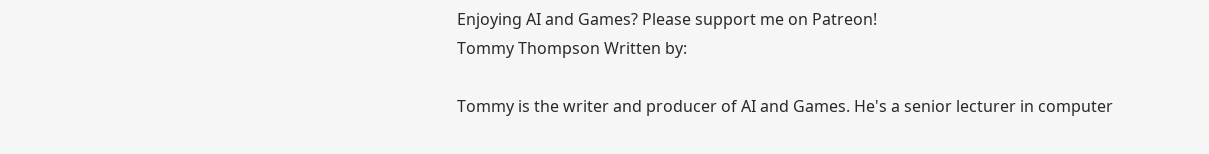Enjoying AI and Games? Please support me on Patreon!
Tommy Thompson Written by:

Tommy is the writer and producer of AI and Games. He's a senior lecturer in computer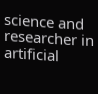science and researcher in artificial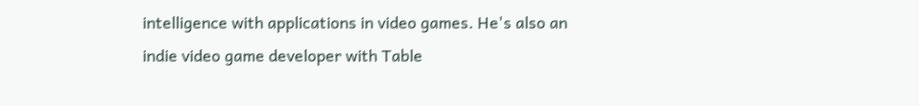intelligence with applications in video games. He's also an indie video game developer with Table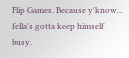Flip Games. Because y'know... fella's gotta keep himself busy.